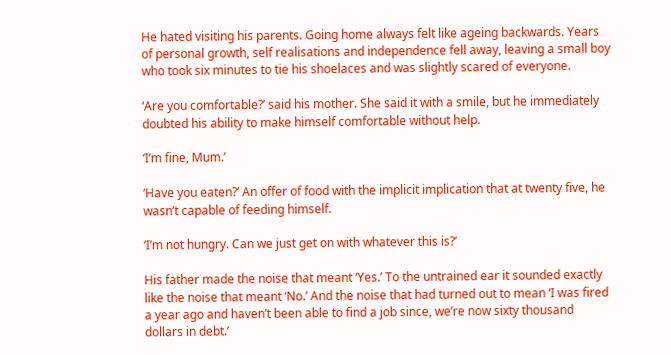He hated visiting his parents. Going home always felt like ageing backwards. Years of personal growth, self realisations and independence fell away, leaving a small boy who took six minutes to tie his shoelaces and was slightly scared of everyone.

‘Are you comfortable?’ said his mother. She said it with a smile, but he immediately doubted his ability to make himself comfortable without help.

‘I’m fine, Mum.’

‘Have you eaten?’ An offer of food with the implicit implication that at twenty five, he wasn’t capable of feeding himself.

‘I’m not hungry. Can we just get on with whatever this is?’

His father made the noise that meant ‘Yes.’ To the untrained ear it sounded exactly like the noise that meant ‘No.’ And the noise that had turned out to mean ‘I was fired a year ago and haven’t been able to find a job since, we’re now sixty thousand dollars in debt.’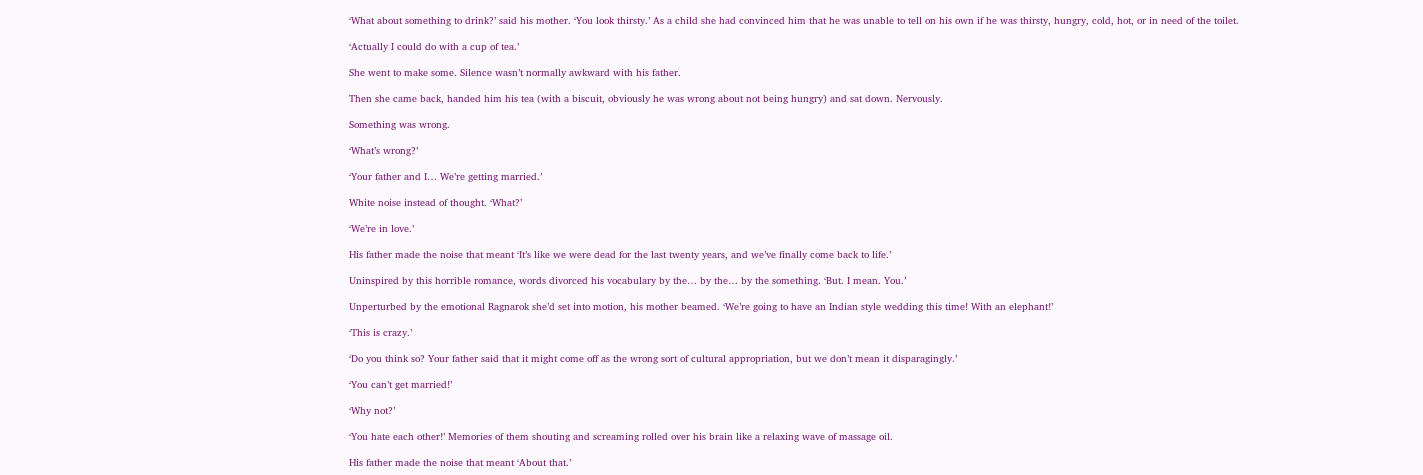‘What about something to drink?’ said his mother. ‘You look thirsty.’ As a child she had convinced him that he was unable to tell on his own if he was thirsty, hungry, cold, hot, or in need of the toilet.

‘Actually I could do with a cup of tea.’

She went to make some. Silence wasn’t normally awkward with his father.

Then she came back, handed him his tea (with a biscuit, obviously he was wrong about not being hungry) and sat down. Nervously.

Something was wrong.

‘What’s wrong?’

‘Your father and I… We’re getting married.’

White noise instead of thought. ‘What?’

‘We’re in love.’

His father made the noise that meant ‘It’s like we were dead for the last twenty years, and we’ve finally come back to life.’

Uninspired by this horrible romance, words divorced his vocabulary by the… by the… by the something. ‘But. I mean. You.’

Unperturbed by the emotional Ragnarok she’d set into motion, his mother beamed. ‘We’re going to have an Indian style wedding this time! With an elephant!’

‘This is crazy.’

‘Do you think so? Your father said that it might come off as the wrong sort of cultural appropriation, but we don’t mean it disparagingly.’

‘You can’t get married!’

‘Why not?’

‘You hate each other!’ Memories of them shouting and screaming rolled over his brain like a relaxing wave of massage oil.

His father made the noise that meant ‘About that.’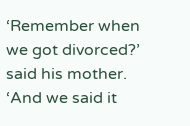‘Remember when we got divorced?’ said his mother. ‘And we said it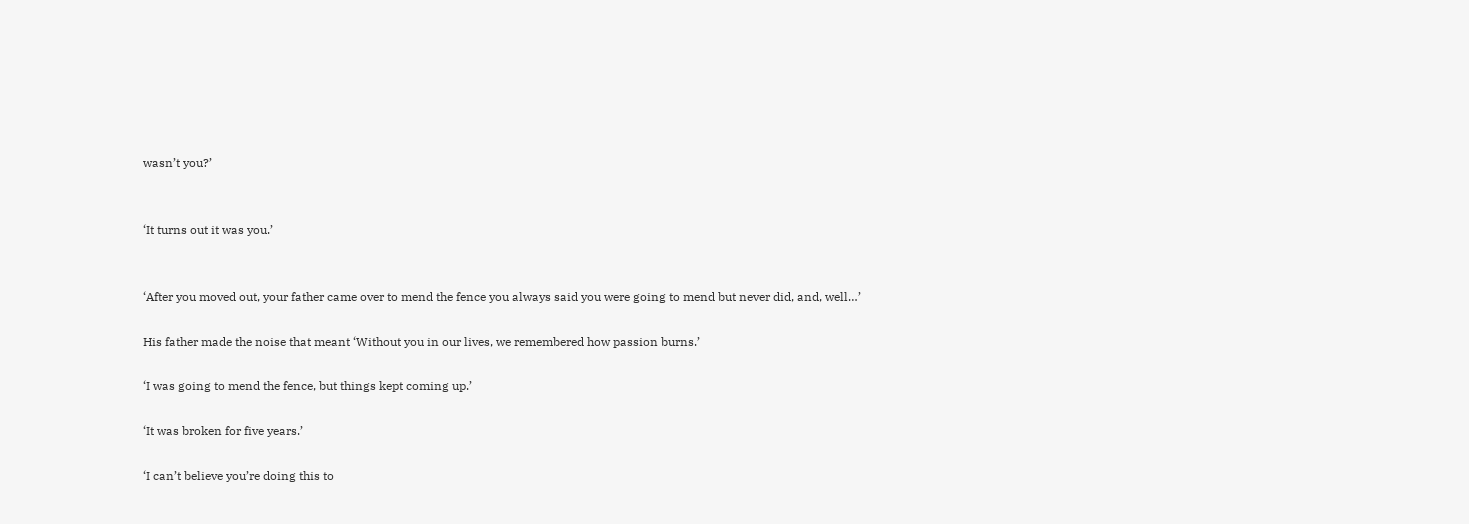wasn’t you?’


‘It turns out it was you.’


‘After you moved out, your father came over to mend the fence you always said you were going to mend but never did, and, well…’

His father made the noise that meant ‘Without you in our lives, we remembered how passion burns.’

‘I was going to mend the fence, but things kept coming up.’

‘It was broken for five years.’

‘I can’t believe you’re doing this to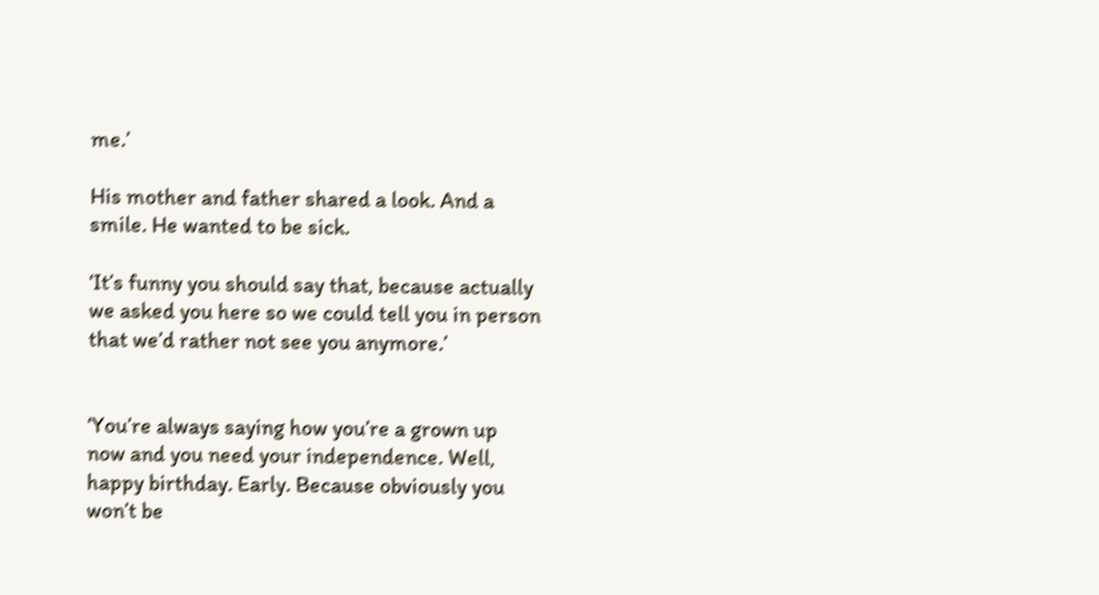me.’

His mother and father shared a look. And a smile. He wanted to be sick.

‘It’s funny you should say that, because actually we asked you here so we could tell you in person that we’d rather not see you anymore.’


‘You’re always saying how you’re a grown up now and you need your independence. Well, happy birthday. Early. Because obviously you won’t be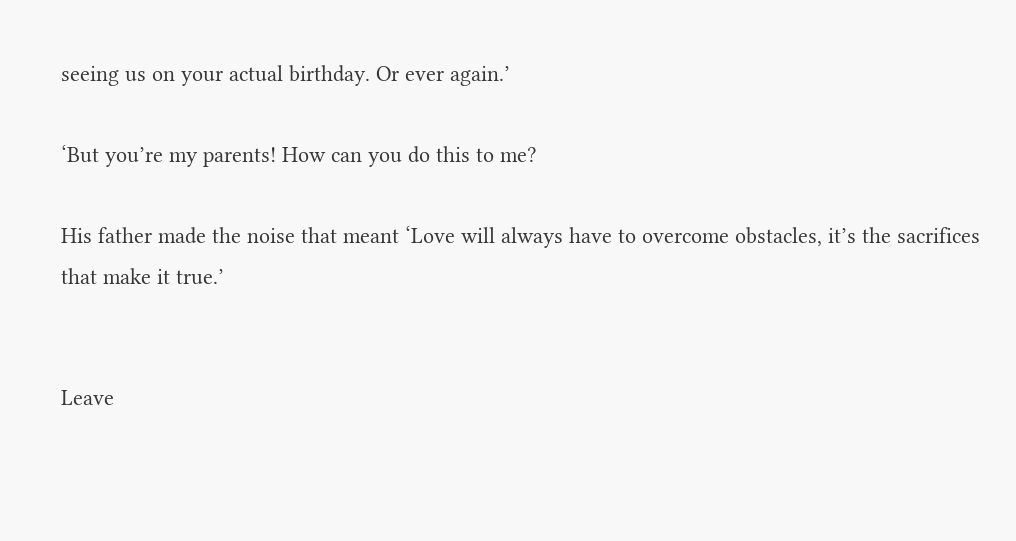seeing us on your actual birthday. Or ever again.’

‘But you’re my parents! How can you do this to me?

His father made the noise that meant ‘Love will always have to overcome obstacles, it’s the sacrifices that make it true.’


Leave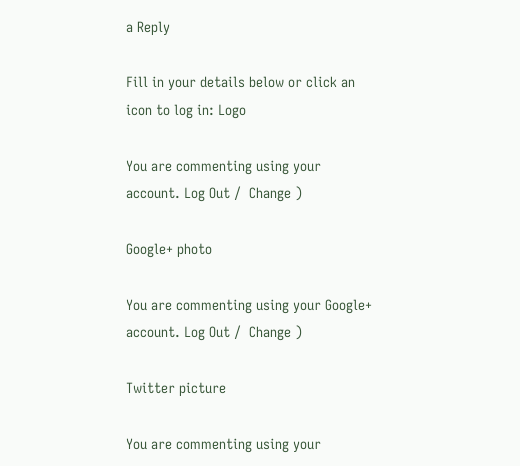a Reply

Fill in your details below or click an icon to log in: Logo

You are commenting using your account. Log Out /  Change )

Google+ photo

You are commenting using your Google+ account. Log Out /  Change )

Twitter picture

You are commenting using your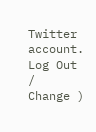Twitter account. Log Out /  Change )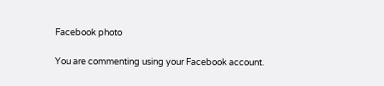Facebook photo

You are commenting using your Facebook account.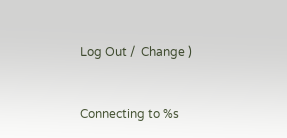Log Out /  Change )


Connecting to %s